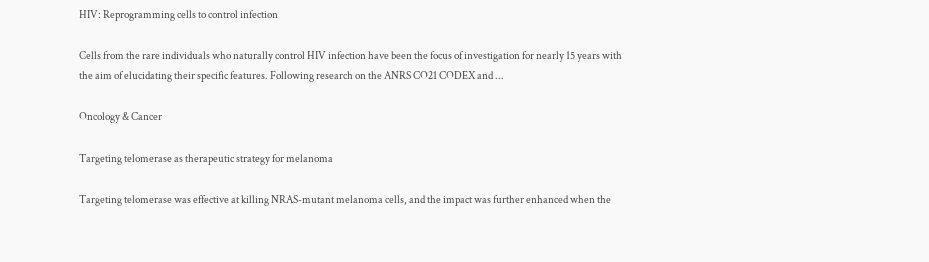HIV: Reprogramming cells to control infection

Cells from the rare individuals who naturally control HIV infection have been the focus of investigation for nearly 15 years with the aim of elucidating their specific features. Following research on the ANRS CO21 CODEX and ...

Oncology & Cancer

Targeting telomerase as therapeutic strategy for melanoma

Targeting telomerase was effective at killing NRAS-mutant melanoma cells, and the impact was further enhanced when the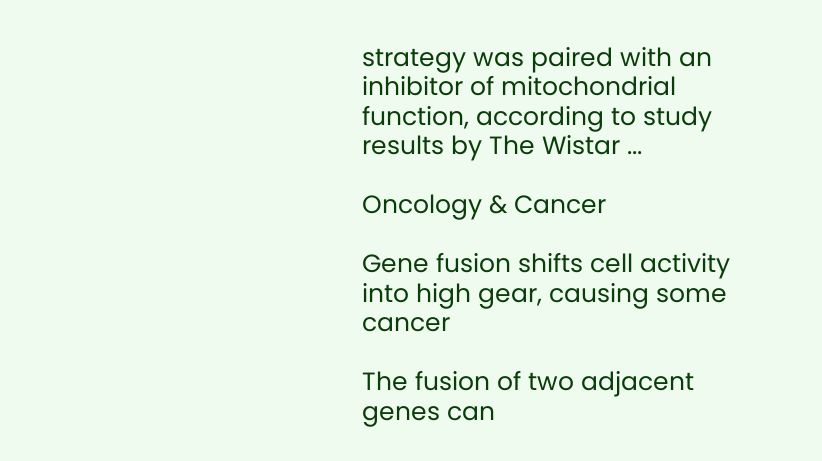strategy was paired with an inhibitor of mitochondrial function, according to study results by The Wistar ...

Oncology & Cancer

Gene fusion shifts cell activity into high gear, causing some cancer

The fusion of two adjacent genes can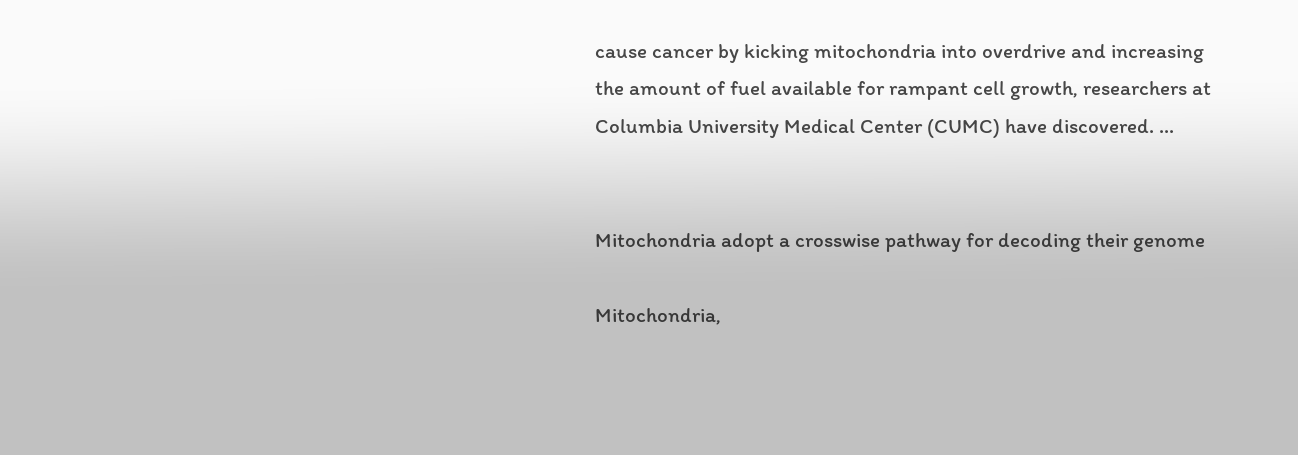cause cancer by kicking mitochondria into overdrive and increasing the amount of fuel available for rampant cell growth, researchers at Columbia University Medical Center (CUMC) have discovered. ...


Mitochondria adopt a crosswise pathway for decoding their genome

Mitochondria,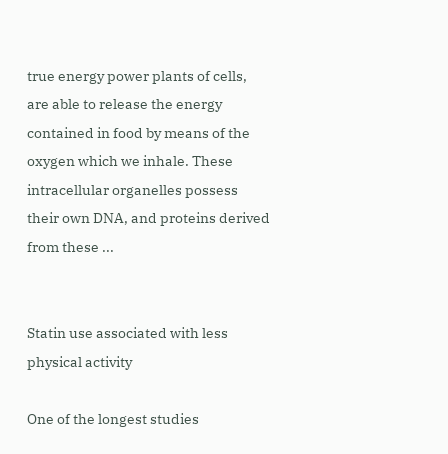true energy power plants of cells, are able to release the energy contained in food by means of the oxygen which we inhale. These intracellular organelles possess their own DNA, and proteins derived from these ...


Statin use associated with less physical activity

One of the longest studies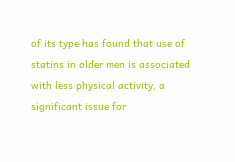of its type has found that use of statins in older men is associated with less physical activity, a significant issue for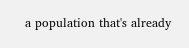a population that's already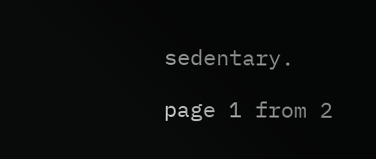sedentary.

page 1 from 2